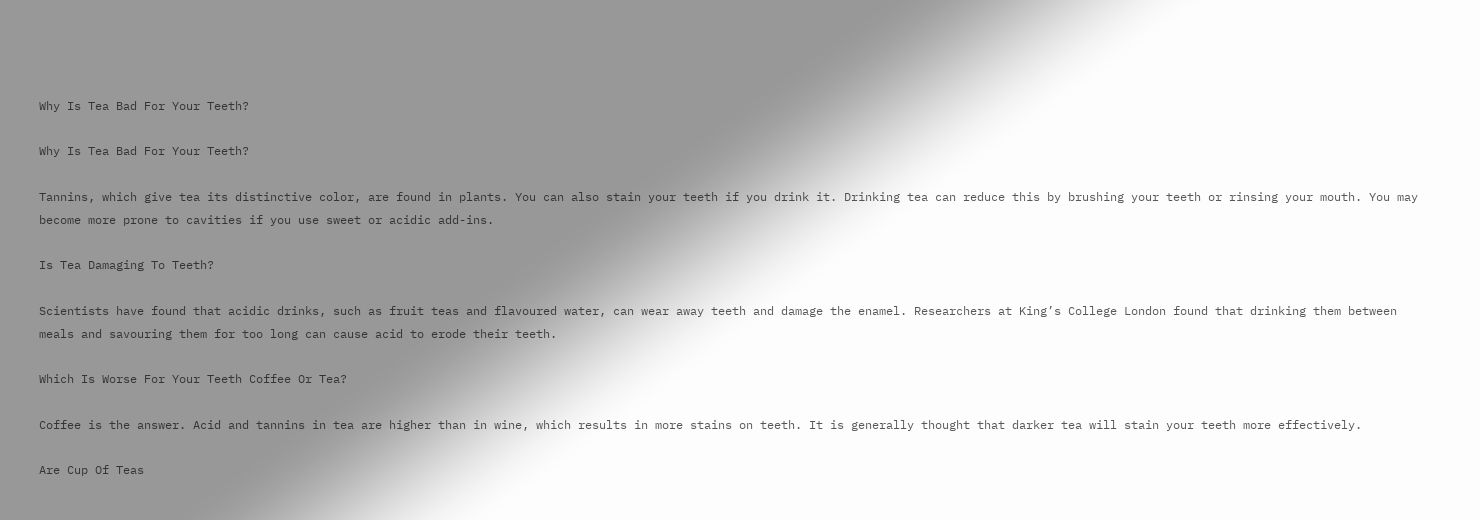Why Is Tea Bad For Your Teeth?

Why Is Tea Bad For Your Teeth?

Tannins, which give tea its distinctive color, are found in plants. You can also stain your teeth if you drink it. Drinking tea can reduce this by brushing your teeth or rinsing your mouth. You may become more prone to cavities if you use sweet or acidic add-ins.

Is Tea Damaging To Teeth?

Scientists have found that acidic drinks, such as fruit teas and flavoured water, can wear away teeth and damage the enamel. Researchers at King’s College London found that drinking them between meals and savouring them for too long can cause acid to erode their teeth.

Which Is Worse For Your Teeth Coffee Or Tea?

Coffee is the answer. Acid and tannins in tea are higher than in wine, which results in more stains on teeth. It is generally thought that darker tea will stain your teeth more effectively.

Are Cup Of Teas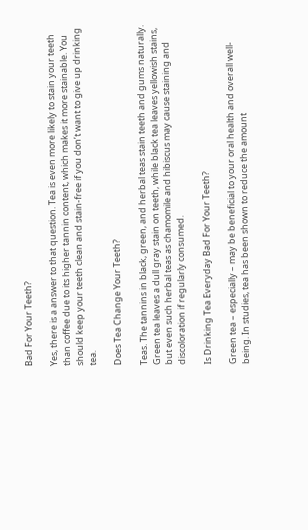Bad For Your Teeth?

Yes, there is a answer to that question. Tea is even more likely to stain your teeth than coffee due to its higher tannin content, which makes it more stainable. You should keep your teeth clean and stain-free if you don’t want to give up drinking tea.

Does Tea Change Your Teeth?

Teas. The tannins in black, green, and herbal teas stain teeth and gums naturally. Green tea leaves a dull gray stain on teeth, while black tea leaves yellowish stains, but even such herbal teas as chamomile and hibiscus may cause staining and discoloration if regularly consumed.

Is Drinking Tea Everyday Bad For Your Teeth?

Green tea – especially – may be beneficial to your oral health and overall well-being. In studies, tea has been shown to reduce the amount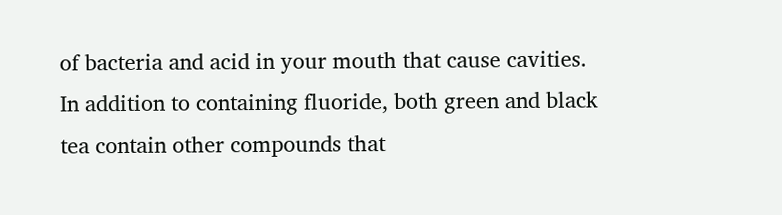of bacteria and acid in your mouth that cause cavities. In addition to containing fluoride, both green and black tea contain other compounds that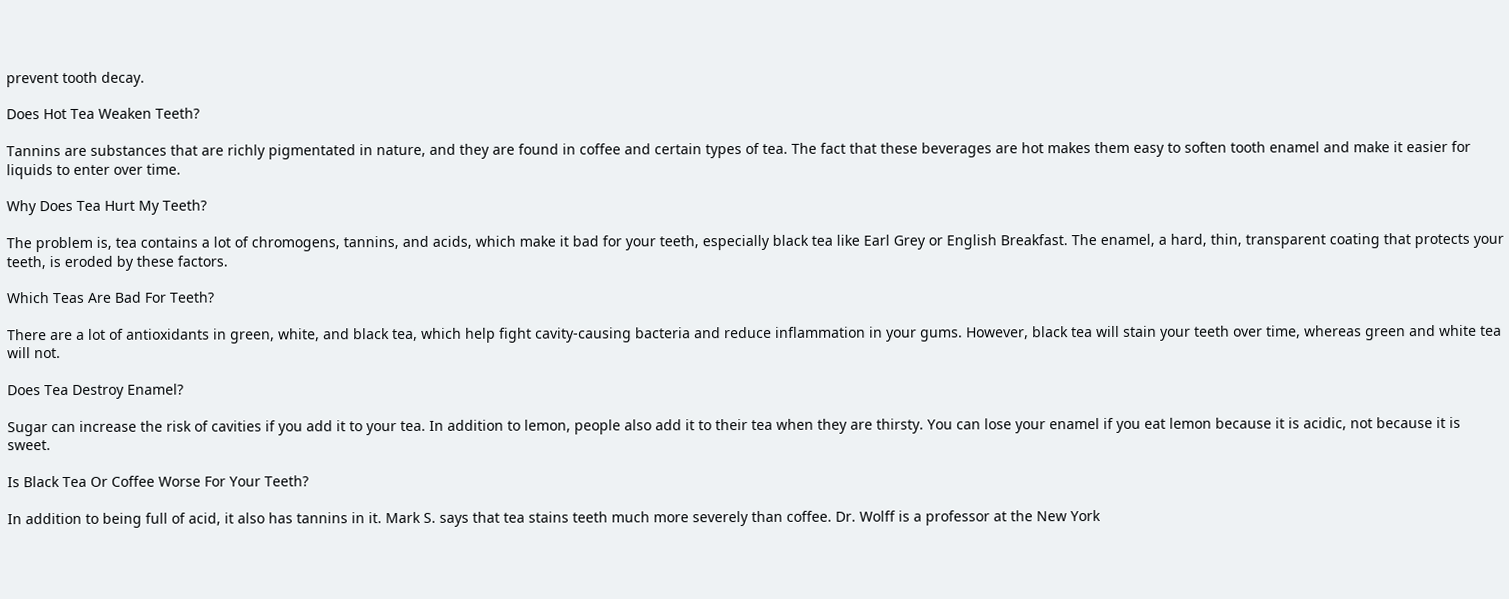prevent tooth decay.

Does Hot Tea Weaken Teeth?

Tannins are substances that are richly pigmentated in nature, and they are found in coffee and certain types of tea. The fact that these beverages are hot makes them easy to soften tooth enamel and make it easier for liquids to enter over time.

Why Does Tea Hurt My Teeth?

The problem is, tea contains a lot of chromogens, tannins, and acids, which make it bad for your teeth, especially black tea like Earl Grey or English Breakfast. The enamel, a hard, thin, transparent coating that protects your teeth, is eroded by these factors.

Which Teas Are Bad For Teeth?

There are a lot of antioxidants in green, white, and black tea, which help fight cavity-causing bacteria and reduce inflammation in your gums. However, black tea will stain your teeth over time, whereas green and white tea will not.

Does Tea Destroy Enamel?

Sugar can increase the risk of cavities if you add it to your tea. In addition to lemon, people also add it to their tea when they are thirsty. You can lose your enamel if you eat lemon because it is acidic, not because it is sweet.

Is Black Tea Or Coffee Worse For Your Teeth?

In addition to being full of acid, it also has tannins in it. Mark S. says that tea stains teeth much more severely than coffee. Dr. Wolff is a professor at the New York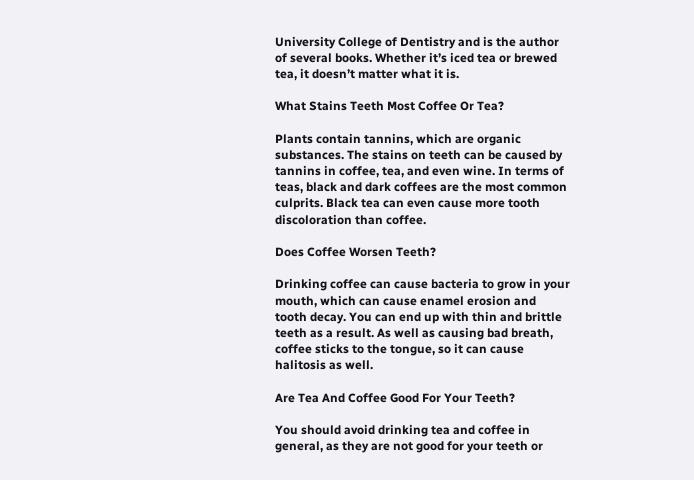University College of Dentistry and is the author of several books. Whether it’s iced tea or brewed tea, it doesn’t matter what it is.

What Stains Teeth Most Coffee Or Tea?

Plants contain tannins, which are organic substances. The stains on teeth can be caused by tannins in coffee, tea, and even wine. In terms of teas, black and dark coffees are the most common culprits. Black tea can even cause more tooth discoloration than coffee.

Does Coffee Worsen Teeth?

Drinking coffee can cause bacteria to grow in your mouth, which can cause enamel erosion and tooth decay. You can end up with thin and brittle teeth as a result. As well as causing bad breath, coffee sticks to the tongue, so it can cause halitosis as well.

Are Tea And Coffee Good For Your Teeth?

You should avoid drinking tea and coffee in general, as they are not good for your teeth or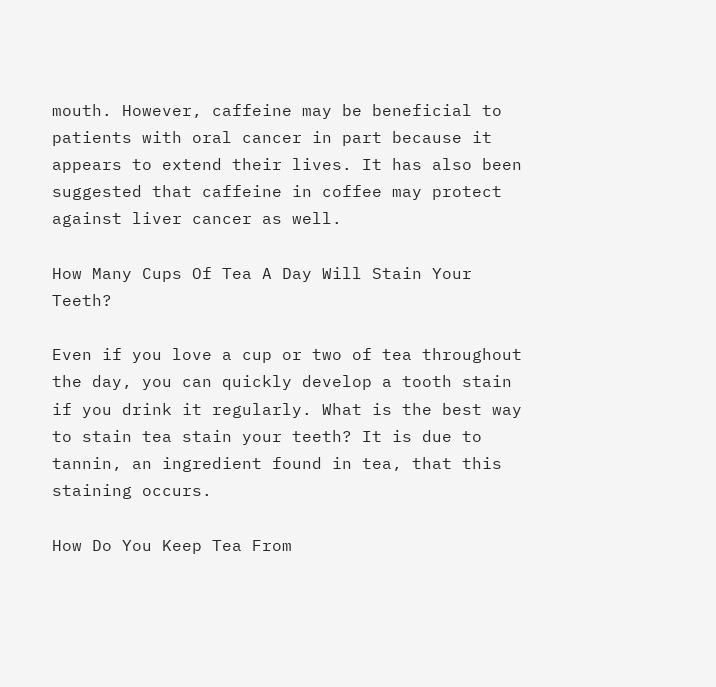mouth. However, caffeine may be beneficial to patients with oral cancer in part because it appears to extend their lives. It has also been suggested that caffeine in coffee may protect against liver cancer as well.

How Many Cups Of Tea A Day Will Stain Your Teeth?

Even if you love a cup or two of tea throughout the day, you can quickly develop a tooth stain if you drink it regularly. What is the best way to stain tea stain your teeth? It is due to tannin, an ingredient found in tea, that this staining occurs.

How Do You Keep Tea From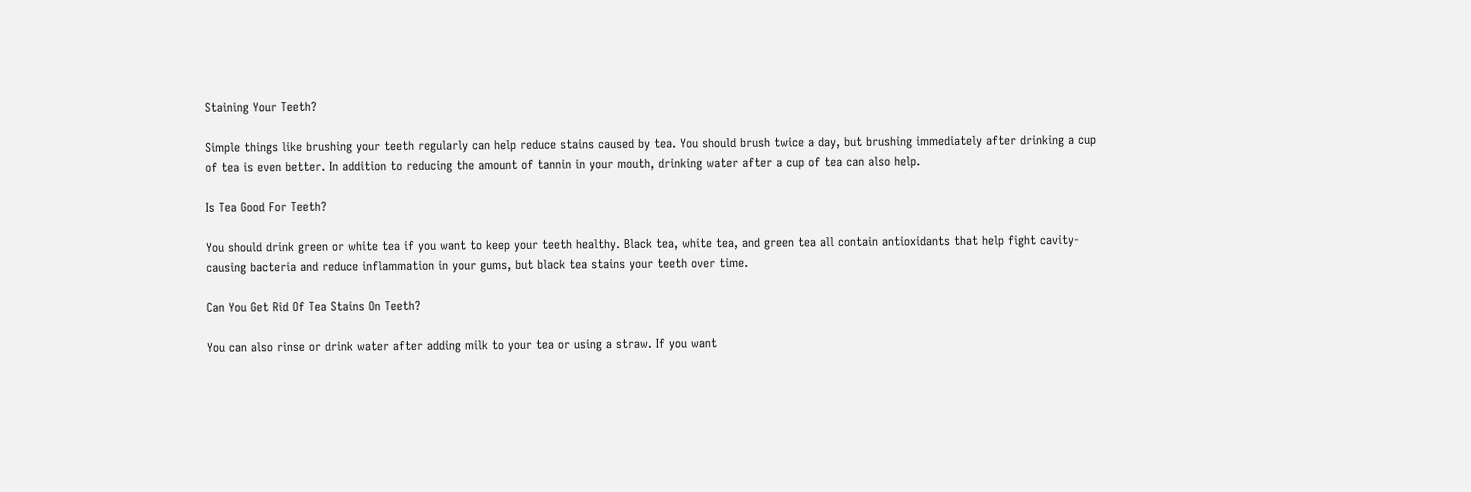Staining Your Teeth?

Simple things like brushing your teeth regularly can help reduce stains caused by tea. You should brush twice a day, but brushing immediately after drinking a cup of tea is even better. In addition to reducing the amount of tannin in your mouth, drinking water after a cup of tea can also help.

Is Tea Good For Teeth?

You should drink green or white tea if you want to keep your teeth healthy. Black tea, white tea, and green tea all contain antioxidants that help fight cavity-causing bacteria and reduce inflammation in your gums, but black tea stains your teeth over time.

Can You Get Rid Of Tea Stains On Teeth?

You can also rinse or drink water after adding milk to your tea or using a straw. If you want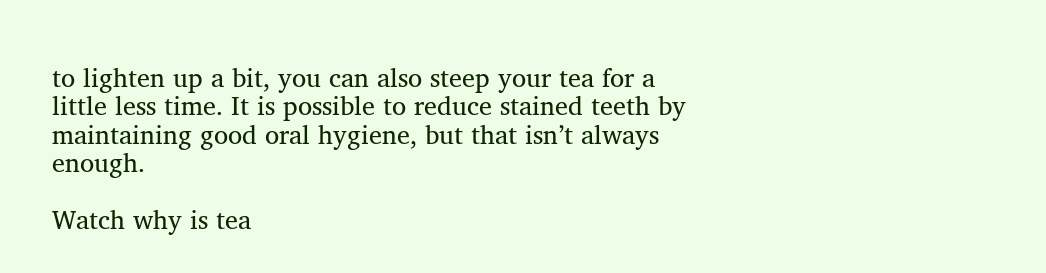to lighten up a bit, you can also steep your tea for a little less time. It is possible to reduce stained teeth by maintaining good oral hygiene, but that isn’t always enough.

Watch why is tea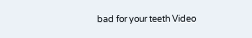bad for your teeth Video